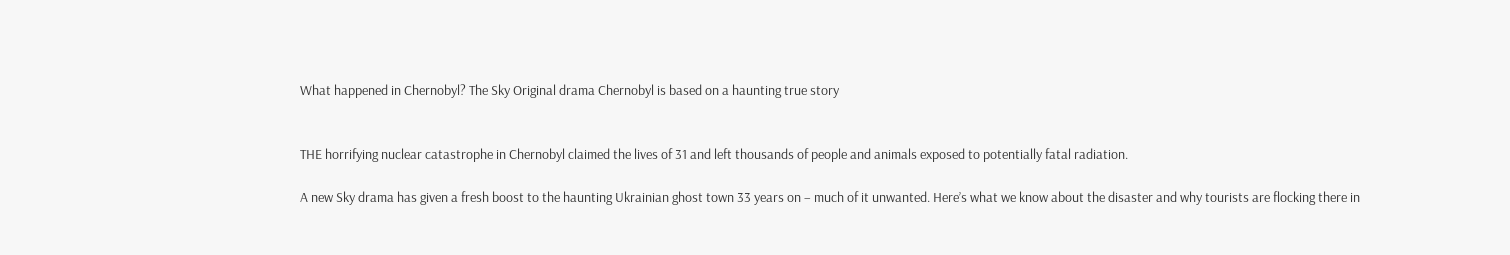What happened in Chernobyl? The Sky Original drama Chernobyl is based on a haunting true story


THE horrifying nuclear catastrophe in Chernobyl claimed the lives of 31 and left thousands of people and animals exposed to potentially fatal radiation.

A new Sky drama has given a fresh boost to the haunting Ukrainian ghost town 33 years on – much of it unwanted. Here’s what we know about the disaster and why tourists are flocking there in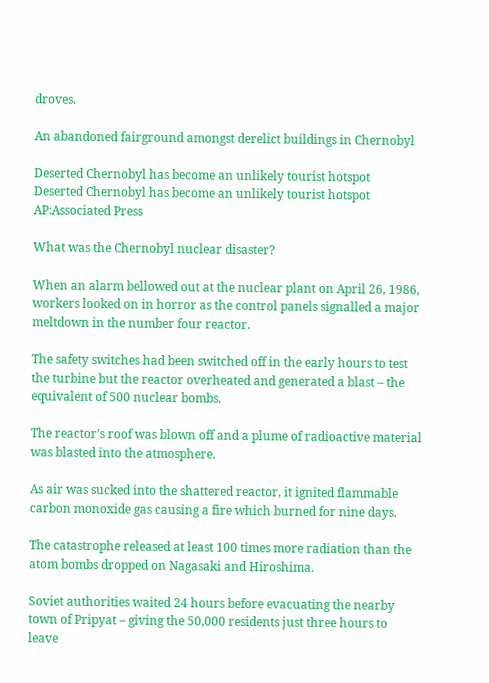droves.

An abandoned fairground amongst derelict buildings in Chernobyl

Deserted Chernobyl has become an unlikely tourist hotspot
Deserted Chernobyl has become an unlikely tourist hotspot
AP:Associated Press

What was the Chernobyl nuclear disaster?

When an alarm bellowed out at the nuclear plant on April 26, 1986, workers looked on in horror as the control panels signalled a major meltdown in the number four reactor.

The safety switches had been switched off in the early hours to test the turbine but the reactor overheated and generated a blast – the equivalent of 500 nuclear bombs.

The reactor’s roof was blown off and a plume of radioactive material was blasted into the atmosphere.

As air was sucked into the shattered reactor, it ignited flammable carbon monoxide gas causing a fire which burned for nine days.

The catastrophe released at least 100 times more radiation than the atom bombs dropped on Nagasaki and Hiroshima.

Soviet authorities waited 24 hours before evacuating the nearby town of Pripyat – giving the 50,000 residents just three hours to leave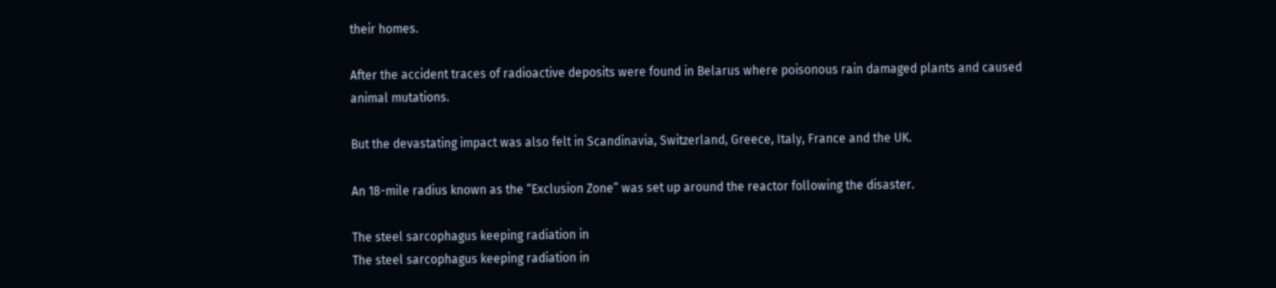their homes.

After the accident traces of radioactive deposits were found in Belarus where poisonous rain damaged plants and caused animal mutations.

But the devastating impact was also felt in Scandinavia, Switzerland, Greece, Italy, France and the UK.

An 18-mile radius known as the “Exclusion Zone” was set up around the reactor following the disaster.

The steel sarcophagus keeping radiation in
The steel sarcophagus keeping radiation in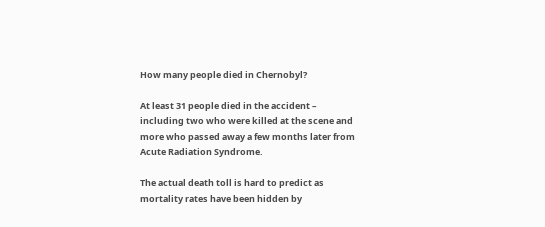How many people died in Chernobyl?

At least 31 people died in the accident – including two who were killed at the scene and more who passed away a few months later from Acute Radiation Syndrome.

The actual death toll is hard to predict as mortality rates have been hidden by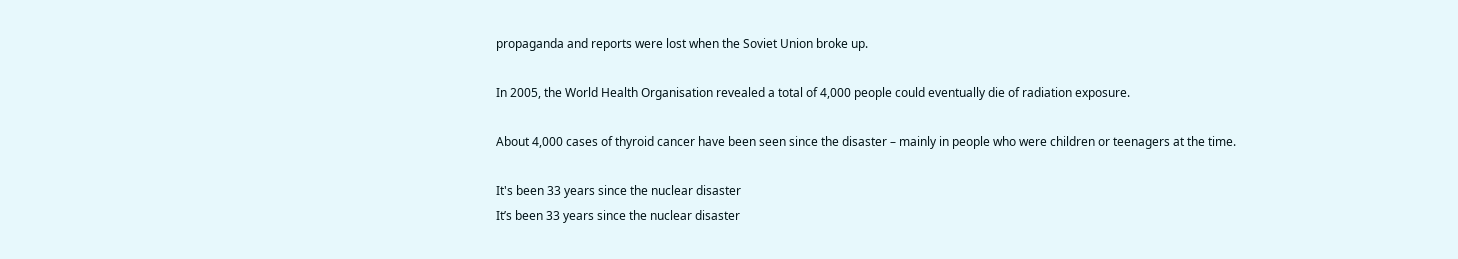propaganda and reports were lost when the Soviet Union broke up.

In 2005, the World Health Organisation revealed a total of 4,000 people could eventually die of radiation exposure.

About 4,000 cases of thyroid cancer have been seen since the disaster – mainly in people who were children or teenagers at the time.

It's been 33 years since the nuclear disaster
It’s been 33 years since the nuclear disaster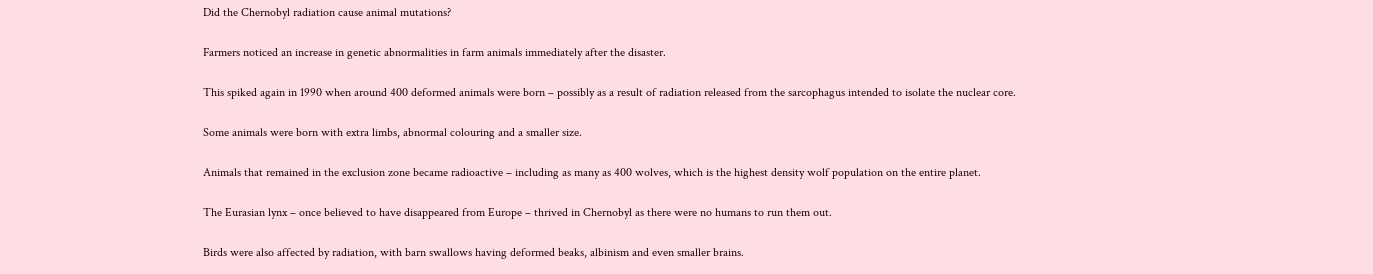Did the Chernobyl radiation cause animal mutations?

Farmers noticed an increase in genetic abnormalities in farm animals immediately after the disaster.

This spiked again in 1990 when around 400 deformed animals were born – possibly as a result of radiation released from the sarcophagus intended to isolate the nuclear core.

Some animals were born with extra limbs, abnormal colouring and a smaller size.

Animals that remained in the exclusion zone became radioactive – including as many as 400 wolves, which is the highest density wolf population on the entire planet.

The Eurasian lynx – once believed to have disappeared from Europe – thrived in Chernobyl as there were no humans to run them out.

Birds were also affected by radiation, with barn swallows having deformed beaks, albinism and even smaller brains.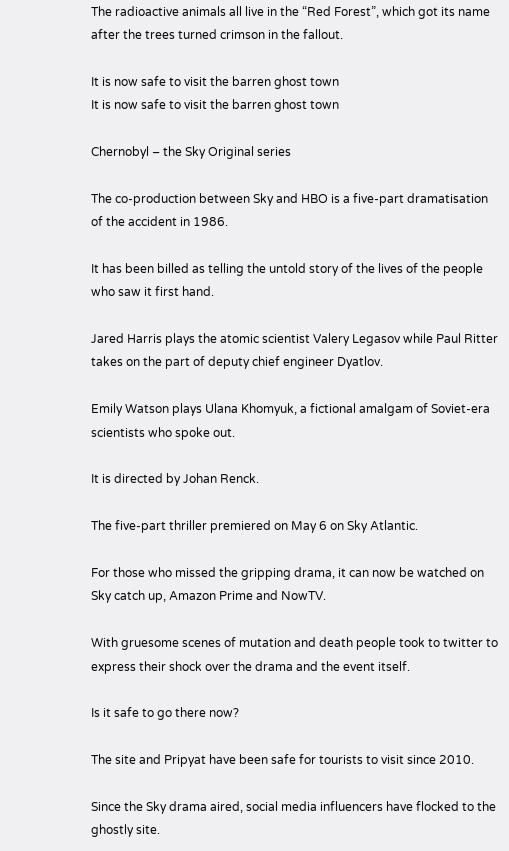The radioactive animals all live in the “Red Forest”, which got its name after the trees turned crimson in the fallout.

It is now safe to visit the barren ghost town
It is now safe to visit the barren ghost town

Chernobyl – the Sky Original series

The co-production between Sky and HBO is a five-part dramatisation of the accident in 1986.

It has been billed as telling the untold story of the lives of the people who saw it first hand.

Jared Harris plays the atomic scientist Valery Legasov while Paul Ritter takes on the part of deputy chief engineer Dyatlov.

Emily Watson plays Ulana Khomyuk, a fictional amalgam of Soviet-era scientists who spoke out.

It is directed by Johan Renck.

The five-part thriller premiered on May 6 on Sky Atlantic.

For those who missed the gripping drama, it can now be watched on Sky catch up, Amazon Prime and NowTV.

With gruesome scenes of mutation and death people took to twitter to express their shock over the drama and the event itself.

Is it safe to go there now?

The site and Pripyat have been safe for tourists to visit since 2010.

Since the Sky drama aired, social media influencers have flocked to the ghostly site.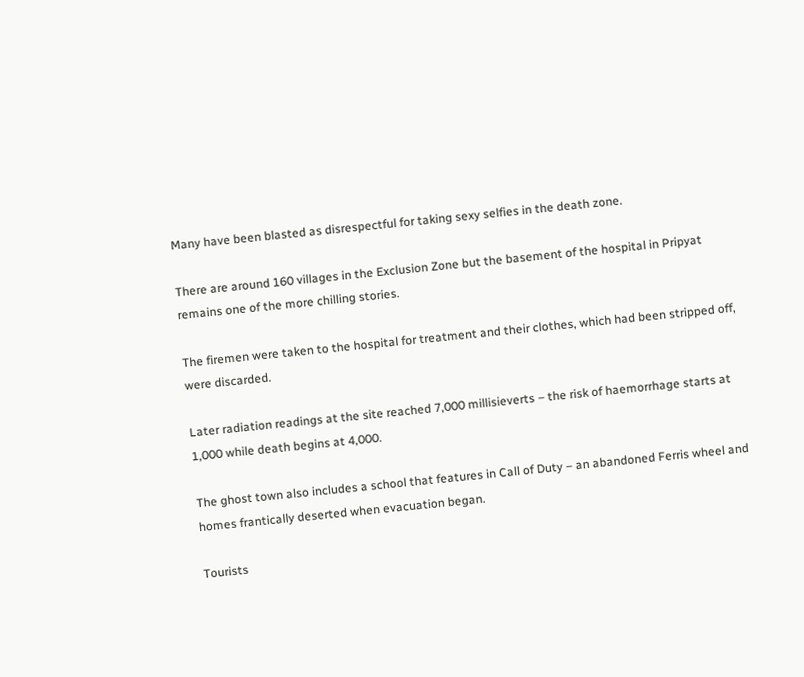Many have been blasted as disrespectful for taking sexy selfies in the death zone.

There are around 160 villages in the Exclusion Zone but the basement of the hospital in Pripyat remains one of the more chilling stories.

The firemen were taken to the hospital for treatment and their clothes, which had been stripped off, were discarded.

Later radiation readings at the site reached 7,000 millisieverts – the risk of haemorrhage starts at 1,000 while death begins at 4,000.

The ghost town also includes a school that features in Call of Duty – an abandoned Ferris wheel and homes frantically deserted when evacuation began.

Tourists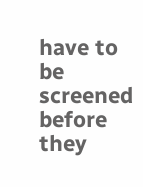have to be screened before they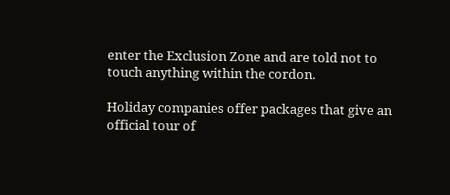enter the Exclusion Zone and are told not to touch anything within the cordon.

Holiday companies offer packages that give an official tour of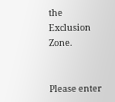the Exclusion Zone.


Please enter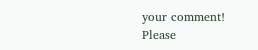your comment!
Please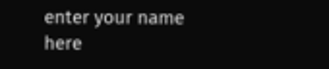enter your name here